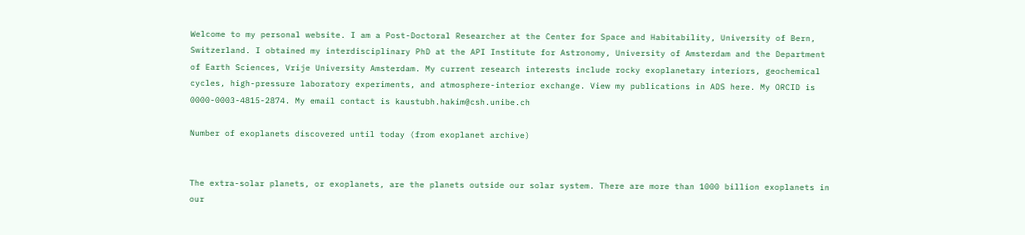Welcome to my personal website. I am a Post-Doctoral Researcher at the Center for Space and Habitability, University of Bern, Switzerland. I obtained my interdisciplinary PhD at the API Institute for Astronomy, University of Amsterdam and the Department of Earth Sciences, Vrije University Amsterdam. My current research interests include rocky exoplanetary interiors, geochemical cycles, high-pressure laboratory experiments, and atmosphere-interior exchange. View my publications in ADS here. My ORCID is 0000-0003-4815-2874. My email contact is kaustubh.hakim@csh.unibe.ch

Number of exoplanets discovered until today (from exoplanet archive)


The extra-solar planets, or exoplanets, are the planets outside our solar system. There are more than 1000 billion exoplanets in our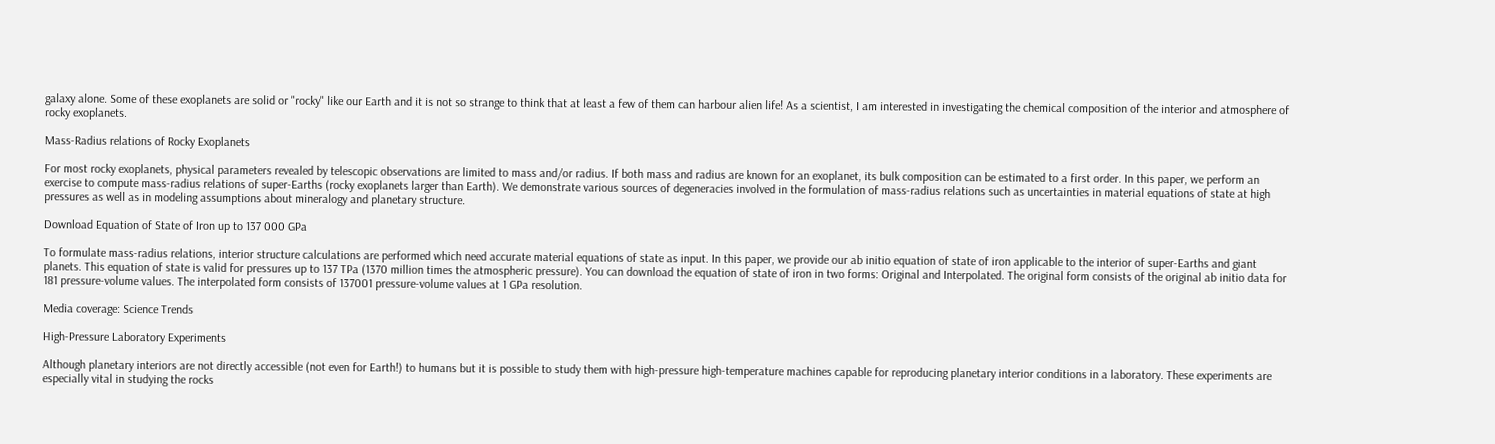galaxy alone. Some of these exoplanets are solid or "rocky" like our Earth and it is not so strange to think that at least a few of them can harbour alien life! As a scientist, I am interested in investigating the chemical composition of the interior and atmosphere of rocky exoplanets.

Mass-Radius relations of Rocky Exoplanets

For most rocky exoplanets, physical parameters revealed by telescopic observations are limited to mass and/or radius. If both mass and radius are known for an exoplanet, its bulk composition can be estimated to a first order. In this paper, we perform an exercise to compute mass-radius relations of super-Earths (rocky exoplanets larger than Earth). We demonstrate various sources of degeneracies involved in the formulation of mass-radius relations such as uncertainties in material equations of state at high pressures as well as in modeling assumptions about mineralogy and planetary structure.

Download Equation of State of Iron up to 137 000 GPa

To formulate mass-radius relations, interior structure calculations are performed which need accurate material equations of state as input. In this paper, we provide our ab initio equation of state of iron applicable to the interior of super-Earths and giant planets. This equation of state is valid for pressures up to 137 TPa (1370 million times the atmospheric pressure). You can download the equation of state of iron in two forms: Original and Interpolated. The original form consists of the original ab initio data for 181 pressure-volume values. The interpolated form consists of 137001 pressure-volume values at 1 GPa resolution.

Media coverage: Science Trends

High-Pressure Laboratory Experiments

Although planetary interiors are not directly accessible (not even for Earth!) to humans but it is possible to study them with high-pressure high-temperature machines capable for reproducing planetary interior conditions in a laboratory. These experiments are especially vital in studying the rocks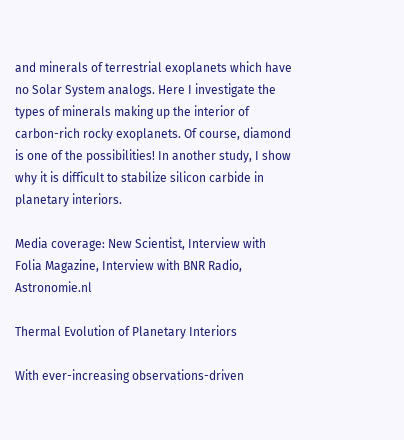and minerals of terrestrial exoplanets which have no Solar System analogs. Here I investigate the types of minerals making up the interior of carbon-rich rocky exoplanets. Of course, diamond is one of the possibilities! In another study, I show why it is difficult to stabilize silicon carbide in planetary interiors.

Media coverage: New Scientist, Interview with Folia Magazine, Interview with BNR Radio, Astronomie.nl

Thermal Evolution of Planetary Interiors

With ever-increasing observations-driven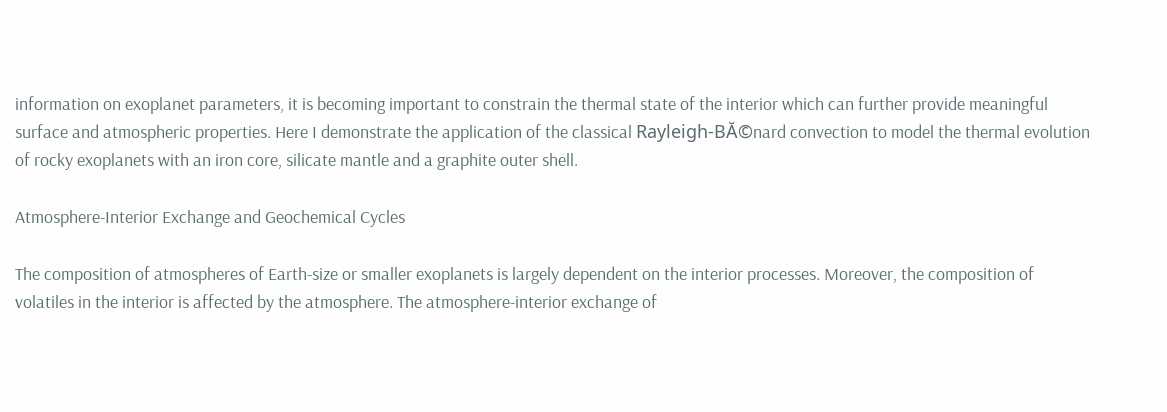information on exoplanet parameters, it is becoming important to constrain the thermal state of the interior which can further provide meaningful surface and atmospheric properties. Here I demonstrate the application of the classical Rayleigh-BĂ©nard convection to model the thermal evolution of rocky exoplanets with an iron core, silicate mantle and a graphite outer shell.

Atmosphere-Interior Exchange and Geochemical Cycles

The composition of atmospheres of Earth-size or smaller exoplanets is largely dependent on the interior processes. Moreover, the composition of volatiles in the interior is affected by the atmosphere. The atmosphere-interior exchange of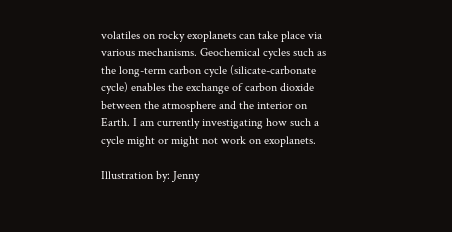volatiles on rocky exoplanets can take place via various mechanisms. Geochemical cycles such as the long-term carbon cycle (silicate-carbonate cycle) enables the exchange of carbon dioxide between the atmosphere and the interior on Earth. I am currently investigating how such a cycle might or might not work on exoplanets.

Illustration by: Jenny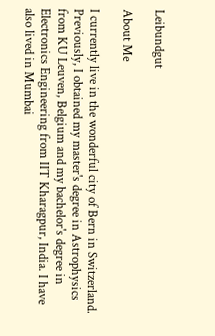Leibundgut

About Me

I currently live in the wonderful city of Bern in Switzerland. Previously, I obtained my master's degree in Astrophysics from KU Leuven, Belgium and my bachelor's degree in Electronics Engineering from IIT Kharagpur, India. I have also lived in Mumbai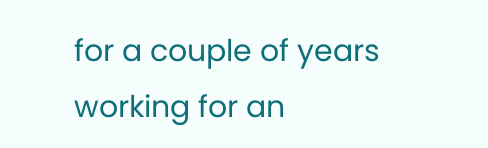for a couple of years working for an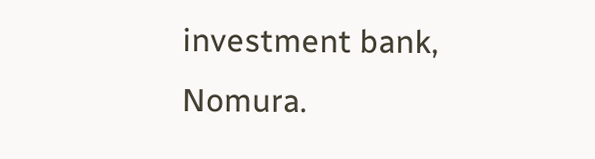investment bank, Nomura.